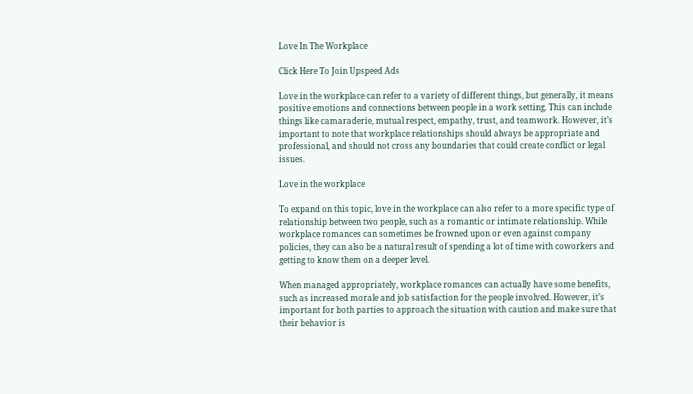Love In The Workplace

Click Here To Join Upspeed Ads

Love in the workplace can refer to a variety of different things, but generally, it means positive emotions and connections between people in a work setting. This can include things like camaraderie, mutual respect, empathy, trust, and teamwork. However, it’s important to note that workplace relationships should always be appropriate and professional, and should not cross any boundaries that could create conflict or legal issues.

Love in the workplace

To expand on this topic, love in the workplace can also refer to a more specific type of relationship between two people, such as a romantic or intimate relationship. While workplace romances can sometimes be frowned upon or even against company policies, they can also be a natural result of spending a lot of time with coworkers and getting to know them on a deeper level.

When managed appropriately, workplace romances can actually have some benefits, such as increased morale and job satisfaction for the people involved. However, it’s important for both parties to approach the situation with caution and make sure that their behavior is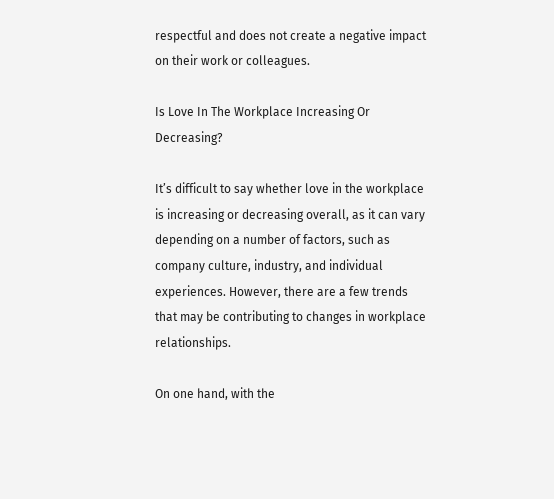respectful and does not create a negative impact on their work or colleagues.

Is Love In The Workplace Increasing Or Decreasing?

It’s difficult to say whether love in the workplace is increasing or decreasing overall, as it can vary depending on a number of factors, such as company culture, industry, and individual experiences. However, there are a few trends that may be contributing to changes in workplace relationships.

On one hand, with the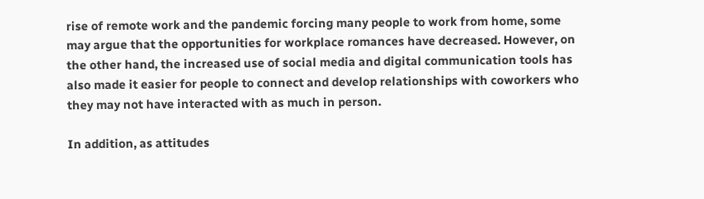rise of remote work and the pandemic forcing many people to work from home, some may argue that the opportunities for workplace romances have decreased. However, on the other hand, the increased use of social media and digital communication tools has also made it easier for people to connect and develop relationships with coworkers who they may not have interacted with as much in person.

In addition, as attitudes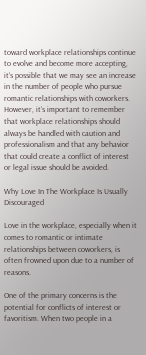toward workplace relationships continue to evolve and become more accepting, it’s possible that we may see an increase in the number of people who pursue romantic relationships with coworkers. However, it’s important to remember that workplace relationships should always be handled with caution and professionalism and that any behavior that could create a conflict of interest or legal issue should be avoided.

Why Love In The Workplace Is Usually Discouraged

Love in the workplace, especially when it comes to romantic or intimate relationships between coworkers, is often frowned upon due to a number of reasons.

One of the primary concerns is the potential for conflicts of interest or favoritism. When two people in a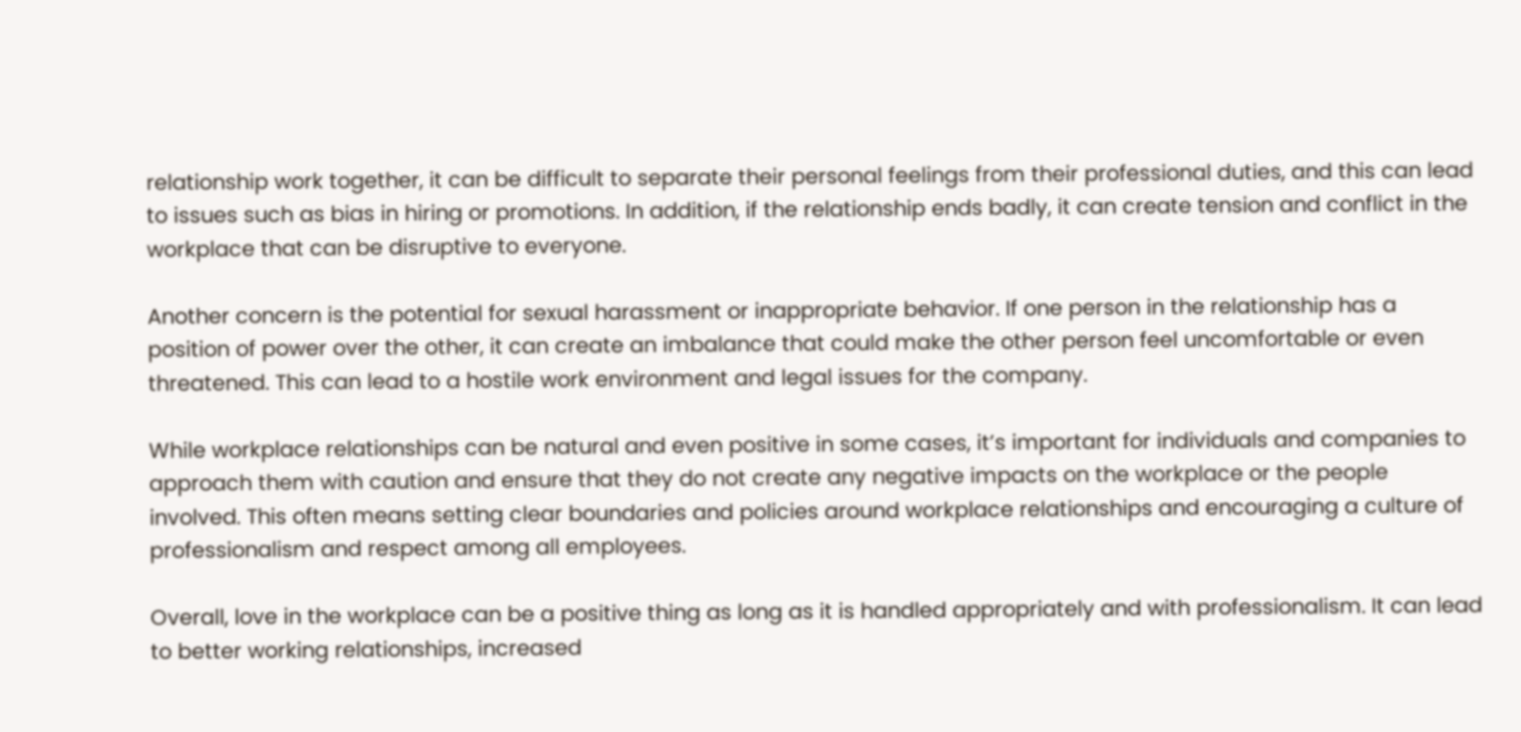relationship work together, it can be difficult to separate their personal feelings from their professional duties, and this can lead to issues such as bias in hiring or promotions. In addition, if the relationship ends badly, it can create tension and conflict in the workplace that can be disruptive to everyone.

Another concern is the potential for sexual harassment or inappropriate behavior. If one person in the relationship has a position of power over the other, it can create an imbalance that could make the other person feel uncomfortable or even threatened. This can lead to a hostile work environment and legal issues for the company.

While workplace relationships can be natural and even positive in some cases, it’s important for individuals and companies to approach them with caution and ensure that they do not create any negative impacts on the workplace or the people involved. This often means setting clear boundaries and policies around workplace relationships and encouraging a culture of professionalism and respect among all employees.

Overall, love in the workplace can be a positive thing as long as it is handled appropriately and with professionalism. It can lead to better working relationships, increased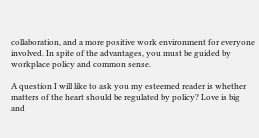collaboration, and a more positive work environment for everyone involved. In spite of the advantages, you must be guided by workplace policy and common sense.

A question I will like to ask you my esteemed reader is whether matters of the heart should be regulated by policy? Love is big and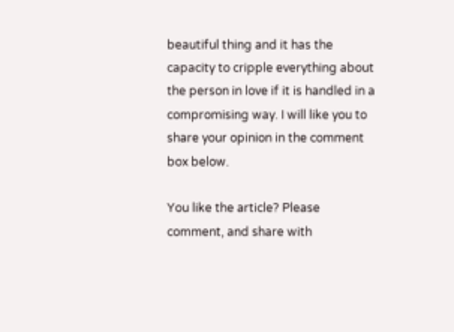beautiful thing and it has the capacity to cripple everything about the person in love if it is handled in a compromising way. I will like you to share your opinion in the comment box below.

You like the article? Please comment, and share with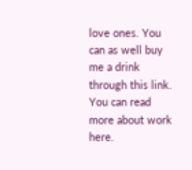love ones. You can as well buy me a drink through this link. You can read more about work here.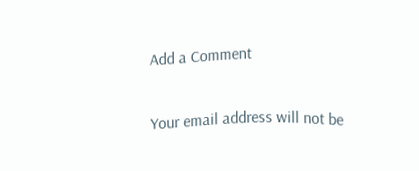Add a Comment

Your email address will not be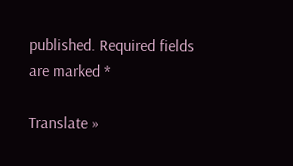published. Required fields are marked *

Translate »